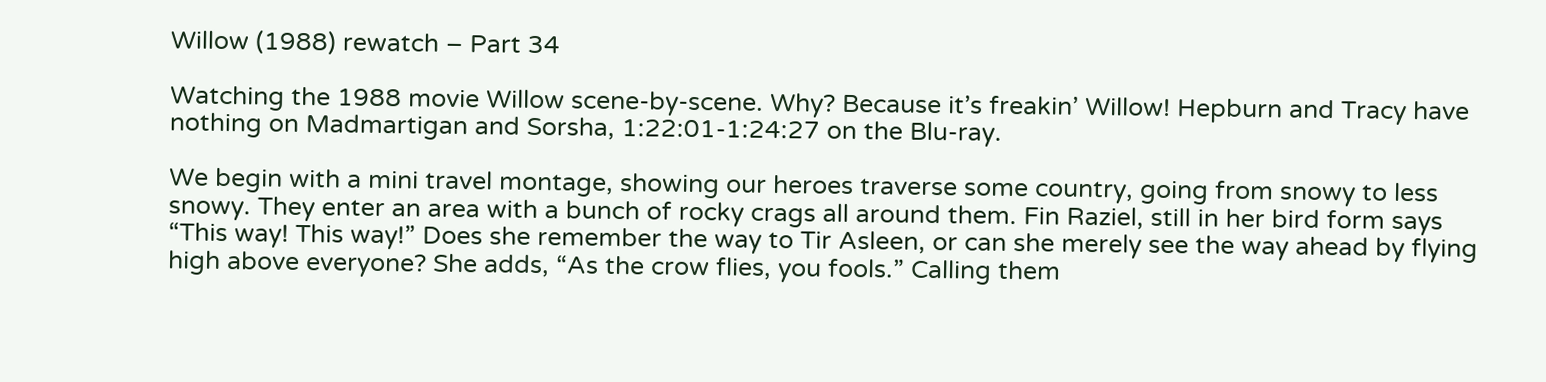Willow (1988) rewatch – Part 34

Watching the 1988 movie Willow scene-by-scene. Why? Because it’s freakin’ Willow! Hepburn and Tracy have nothing on Madmartigan and Sorsha, 1:22:01-1:24:27 on the Blu-ray.

We begin with a mini travel montage, showing our heroes traverse some country, going from snowy to less snowy. They enter an area with a bunch of rocky crags all around them. Fin Raziel, still in her bird form says “This way! This way!” Does she remember the way to Tir Asleen, or can she merely see the way ahead by flying high above everyone? She adds, “As the crow flies, you fools.” Calling them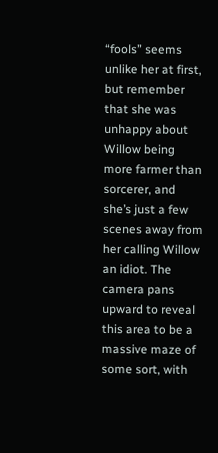“fools” seems unlike her at first, but remember that she was unhappy about Willow being more farmer than sorcerer, and she’s just a few scenes away from her calling Willow an idiot. The camera pans upward to reveal this area to be a massive maze of some sort, with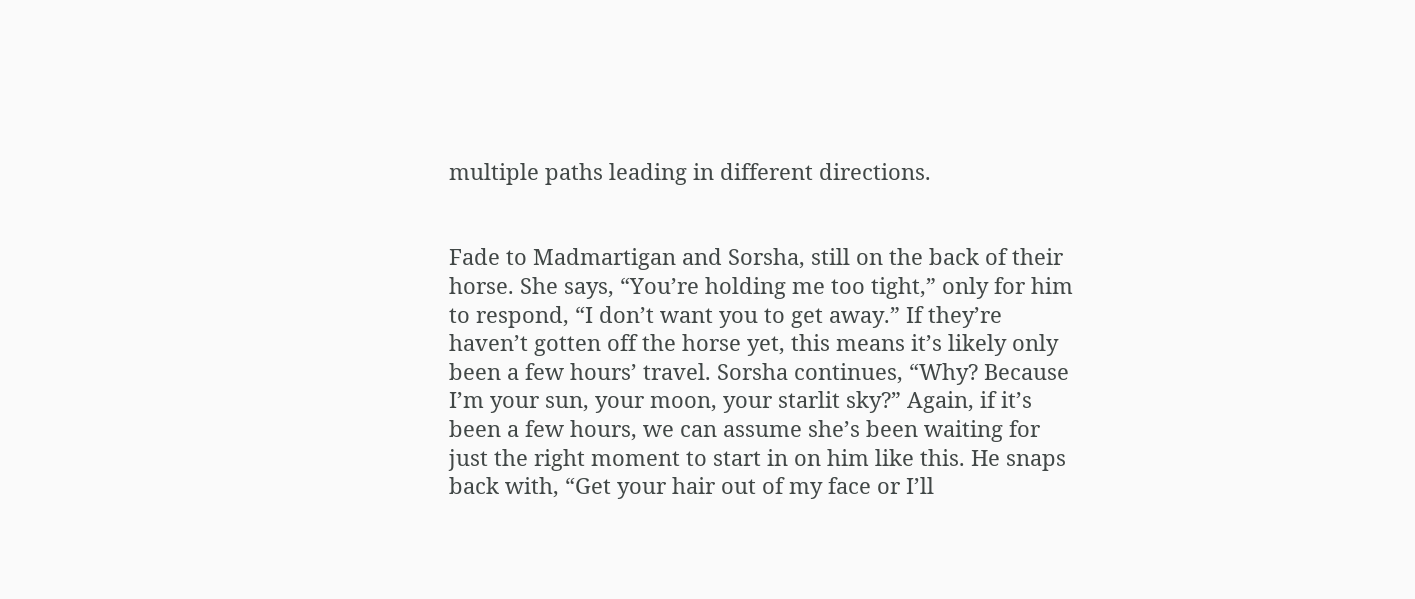multiple paths leading in different directions.


Fade to Madmartigan and Sorsha, still on the back of their horse. She says, “You’re holding me too tight,” only for him to respond, “I don’t want you to get away.” If they’re haven’t gotten off the horse yet, this means it’s likely only been a few hours’ travel. Sorsha continues, “Why? Because I’m your sun, your moon, your starlit sky?” Again, if it’s been a few hours, we can assume she’s been waiting for just the right moment to start in on him like this. He snaps back with, “Get your hair out of my face or I’ll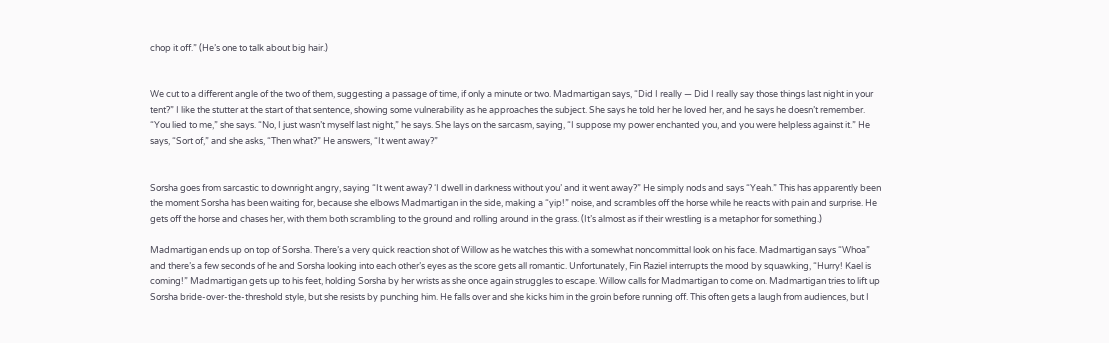chop it off.” (He’s one to talk about big hair.)


We cut to a different angle of the two of them, suggesting a passage of time, if only a minute or two. Madmartigan says, “Did I really — Did I really say those things last night in your tent?” I like the stutter at the start of that sentence, showing some vulnerability as he approaches the subject. She says he told her he loved her, and he says he doesn’t remember. “You lied to me,” she says. “No, I just wasn’t myself last night,” he says. She lays on the sarcasm, saying, “I suppose my power enchanted you, and you were helpless against it.” He says, “Sort of,” and she asks, “Then what?” He answers, “It went away?”


Sorsha goes from sarcastic to downright angry, saying “It went away? ‘I dwell in darkness without you’ and it went away?” He simply nods and says “Yeah.” This has apparently been the moment Sorsha has been waiting for, because she elbows Madmartigan in the side, making a “yip!” noise, and scrambles off the horse while he reacts with pain and surprise. He gets off the horse and chases her, with them both scrambling to the ground and rolling around in the grass. (It’s almost as if their wrestling is a metaphor for something.)

Madmartigan ends up on top of Sorsha. There’s a very quick reaction shot of Willow as he watches this with a somewhat noncommittal look on his face. Madmartigan says “Whoa” and there’s a few seconds of he and Sorsha looking into each other’s eyes as the score gets all romantic. Unfortunately, Fin Raziel interrupts the mood by squawking, “Hurry! Kael is coming!” Madmartigan gets up to his feet, holding Sorsha by her wrists as she once again struggles to escape. Willow calls for Madmartigan to come on. Madmartigan tries to lift up Sorsha bride-over-the-threshold style, but she resists by punching him. He falls over and she kicks him in the groin before running off. This often gets a laugh from audiences, but I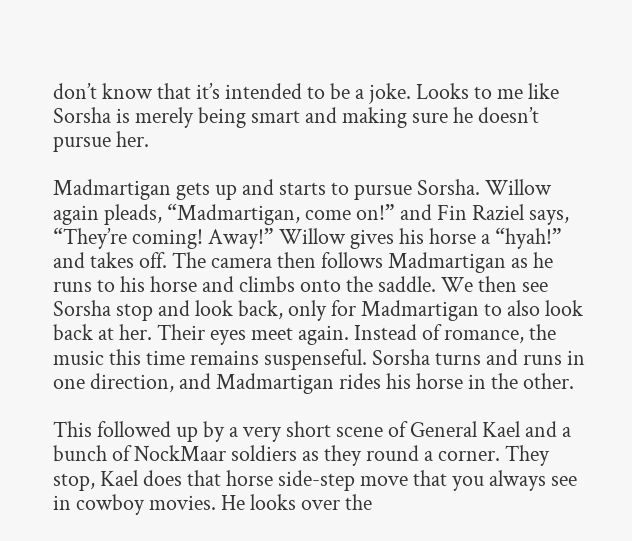don’t know that it’s intended to be a joke. Looks to me like Sorsha is merely being smart and making sure he doesn’t pursue her.

Madmartigan gets up and starts to pursue Sorsha. Willow again pleads, “Madmartigan, come on!” and Fin Raziel says, “They’re coming! Away!” Willow gives his horse a “hyah!” and takes off. The camera then follows Madmartigan as he runs to his horse and climbs onto the saddle. We then see Sorsha stop and look back, only for Madmartigan to also look back at her. Their eyes meet again. Instead of romance, the music this time remains suspenseful. Sorsha turns and runs in one direction, and Madmartigan rides his horse in the other.

This followed up by a very short scene of General Kael and a bunch of NockMaar soldiers as they round a corner. They stop, Kael does that horse side-step move that you always see in cowboy movies. He looks over the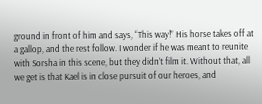ground in front of him and says, “This way!” His horse takes off at a gallop, and the rest follow. I wonder if he was meant to reunite with Sorsha in this scene, but they didn’t film it. Without that, all we get is that Kael is in close pursuit of our heroes, and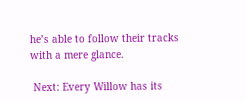he’s able to follow their tracks with a mere glance.

 Next: Every Willow has its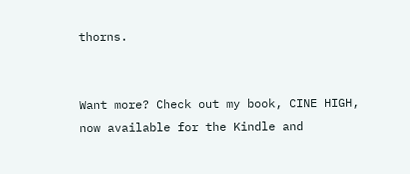thorns.


Want more? Check out my book, CINE HIGH, now available for the Kindle and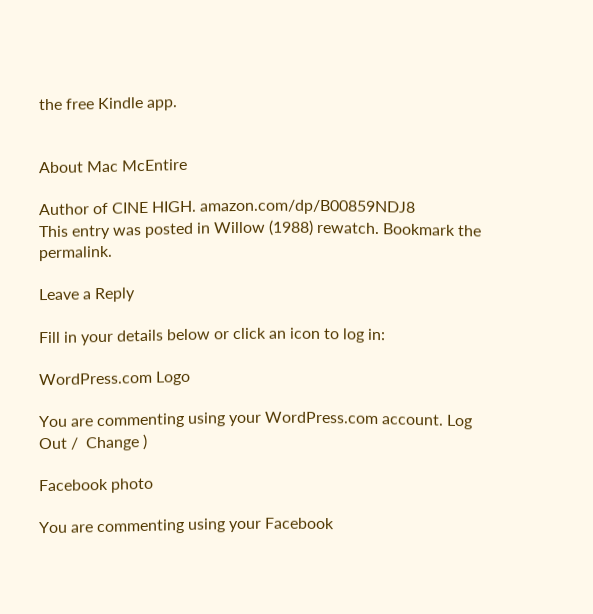the free Kindle app.


About Mac McEntire

Author of CINE HIGH. amazon.com/dp/B00859NDJ8
This entry was posted in Willow (1988) rewatch. Bookmark the permalink.

Leave a Reply

Fill in your details below or click an icon to log in:

WordPress.com Logo

You are commenting using your WordPress.com account. Log Out /  Change )

Facebook photo

You are commenting using your Facebook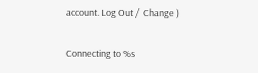account. Log Out /  Change )

Connecting to %s